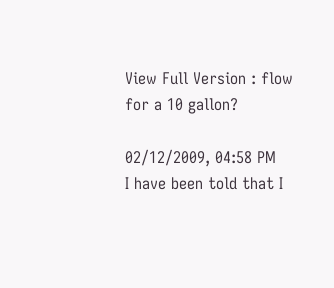View Full Version : flow for a 10 gallon?

02/12/2009, 04:58 PM
I have been told that I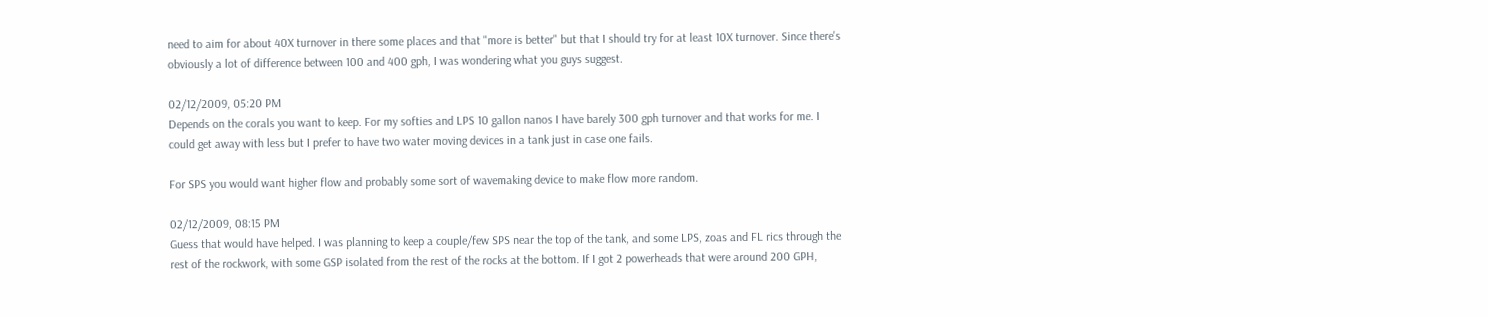need to aim for about 40X turnover in there some places and that "more is better" but that I should try for at least 10X turnover. Since there's obviously a lot of difference between 100 and 400 gph, I was wondering what you guys suggest.

02/12/2009, 05:20 PM
Depends on the corals you want to keep. For my softies and LPS 10 gallon nanos I have barely 300 gph turnover and that works for me. I could get away with less but I prefer to have two water moving devices in a tank just in case one fails.

For SPS you would want higher flow and probably some sort of wavemaking device to make flow more random.

02/12/2009, 08:15 PM
Guess that would have helped. I was planning to keep a couple/few SPS near the top of the tank, and some LPS, zoas and FL rics through the rest of the rockwork, with some GSP isolated from the rest of the rocks at the bottom. If I got 2 powerheads that were around 200 GPH,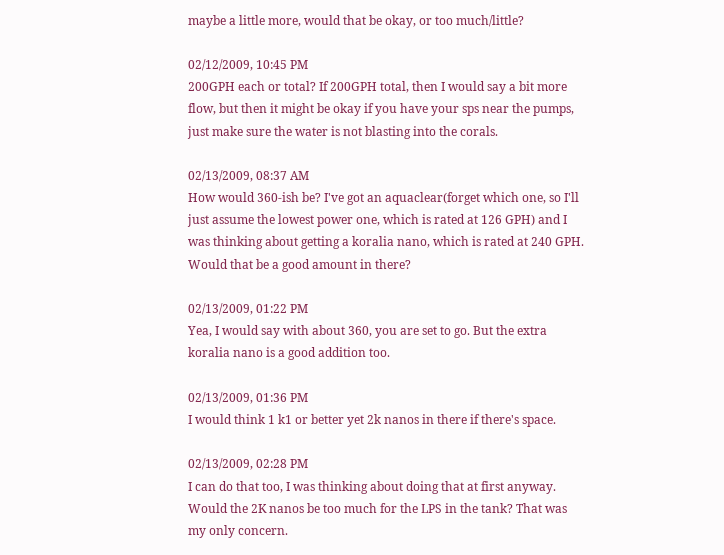maybe a little more, would that be okay, or too much/little?

02/12/2009, 10:45 PM
200GPH each or total? If 200GPH total, then I would say a bit more flow, but then it might be okay if you have your sps near the pumps, just make sure the water is not blasting into the corals.

02/13/2009, 08:37 AM
How would 360-ish be? I've got an aquaclear(forget which one, so I'll just assume the lowest power one, which is rated at 126 GPH) and I was thinking about getting a koralia nano, which is rated at 240 GPH. Would that be a good amount in there?

02/13/2009, 01:22 PM
Yea, I would say with about 360, you are set to go. But the extra koralia nano is a good addition too.

02/13/2009, 01:36 PM
I would think 1 k1 or better yet 2k nanos in there if there's space.

02/13/2009, 02:28 PM
I can do that too, I was thinking about doing that at first anyway. Would the 2K nanos be too much for the LPS in the tank? That was my only concern.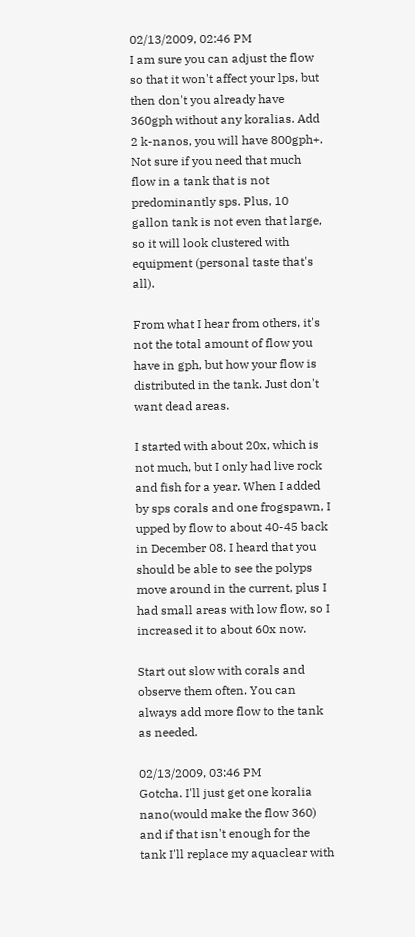02/13/2009, 02:46 PM
I am sure you can adjust the flow so that it won't affect your lps, but then don't you already have 360gph without any koralias. Add 2 k-nanos, you will have 800gph+. Not sure if you need that much flow in a tank that is not predominantly sps. Plus, 10 gallon tank is not even that large, so it will look clustered with equipment (personal taste that's all).

From what I hear from others, it's not the total amount of flow you have in gph, but how your flow is distributed in the tank. Just don't want dead areas.

I started with about 20x, which is not much, but I only had live rock and fish for a year. When I added by sps corals and one frogspawn, I upped by flow to about 40-45 back in December 08. I heard that you should be able to see the polyps move around in the current, plus I had small areas with low flow, so I increased it to about 60x now.

Start out slow with corals and observe them often. You can always add more flow to the tank as needed.

02/13/2009, 03:46 PM
Gotcha. I'll just get one koralia nano(would make the flow 360) and if that isn't enough for the tank I'll replace my aquaclear with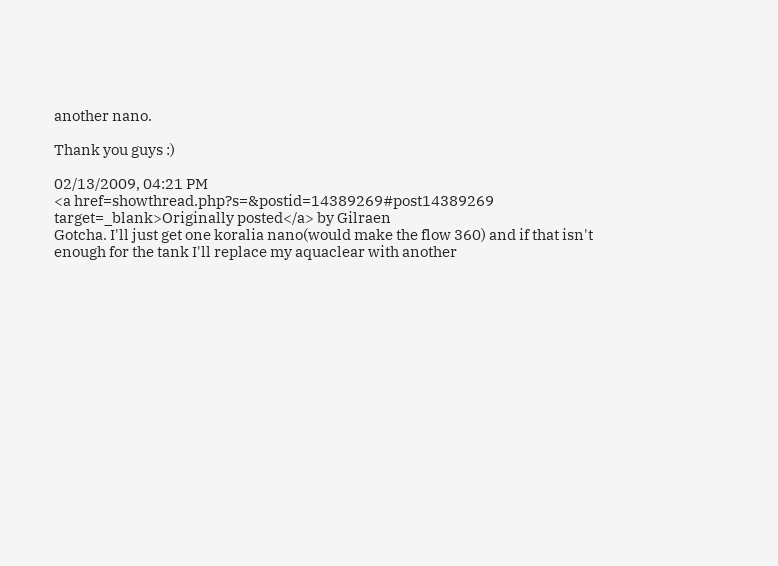another nano.

Thank you guys :)

02/13/2009, 04:21 PM
<a href=showthread.php?s=&postid=14389269#post14389269 target=_blank>Originally posted</a> by Gilraen
Gotcha. I'll just get one koralia nano(would make the flow 360) and if that isn't enough for the tank I'll replace my aquaclear with another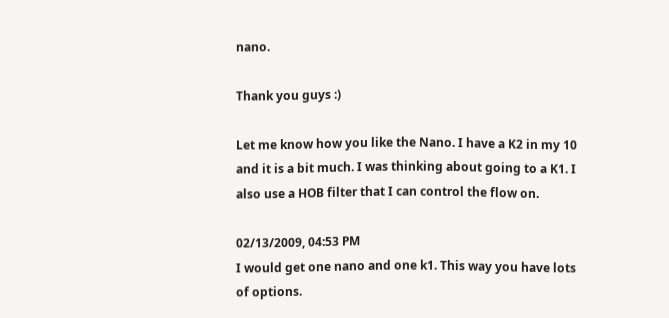nano.

Thank you guys :)

Let me know how you like the Nano. I have a K2 in my 10 and it is a bit much. I was thinking about going to a K1. I also use a HOB filter that I can control the flow on.

02/13/2009, 04:53 PM
I would get one nano and one k1. This way you have lots of options.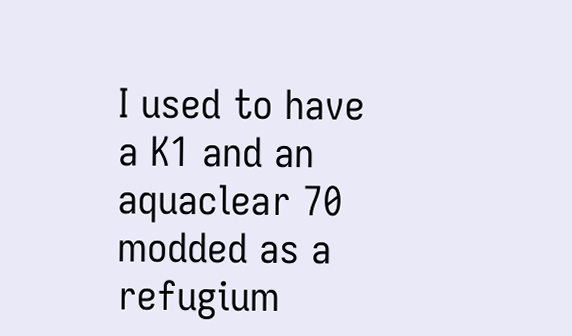I used to have a K1 and an aquaclear 70 modded as a refugium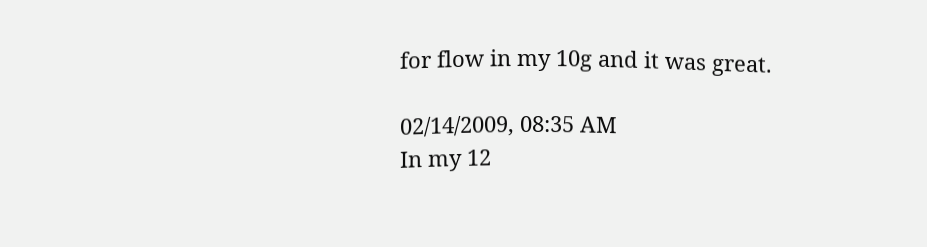for flow in my 10g and it was great.

02/14/2009, 08:35 AM
In my 12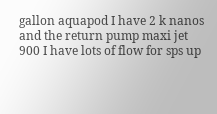gallon aquapod I have 2 k nanos and the return pump maxi jet 900 I have lots of flow for sps up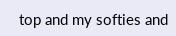top and my softies and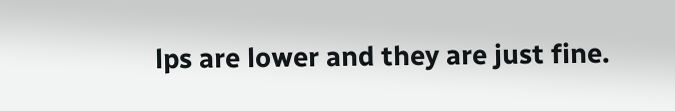lps are lower and they are just fine.